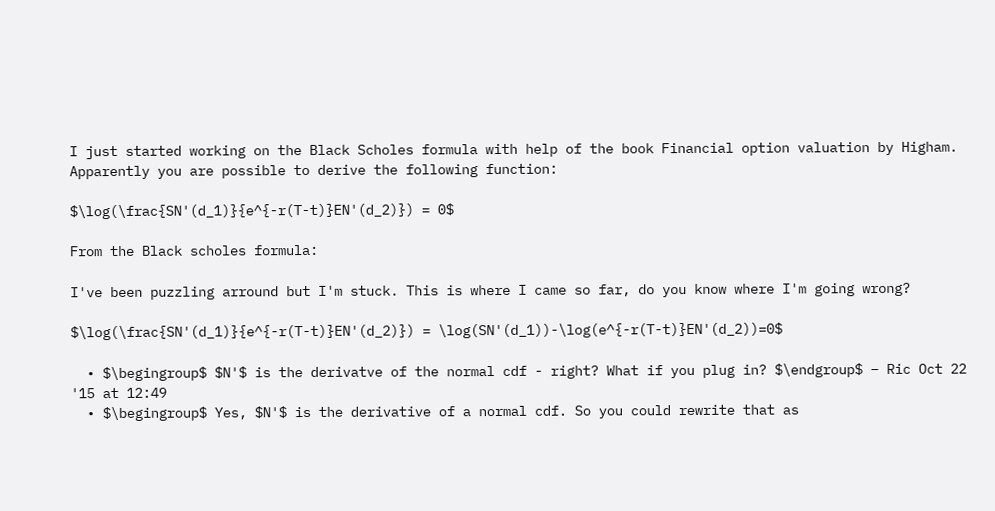I just started working on the Black Scholes formula with help of the book Financial option valuation by Higham. Apparently you are possible to derive the following function:

$\log(\frac{SN'(d_1)}{e^{-r(T-t)}EN'(d_2)}) = 0$

From the Black scholes formula:

I've been puzzling arround but I'm stuck. This is where I came so far, do you know where I'm going wrong?

$\log(\frac{SN'(d_1)}{e^{-r(T-t)}EN'(d_2)}) = \log(SN'(d_1))-\log(e^{-r(T-t)}EN'(d_2))=0$

  • $\begingroup$ $N'$ is the derivatve of the normal cdf - right? What if you plug in? $\endgroup$ – Ric Oct 22 '15 at 12:49
  • $\begingroup$ Yes, $N'$ is the derivative of a normal cdf. So you could rewrite that as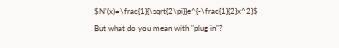$N'(x)=\frac{1}{\sqrt{2\pi}}e^{-\frac{1}{2}x^2}$ But what do you mean with "plug in"?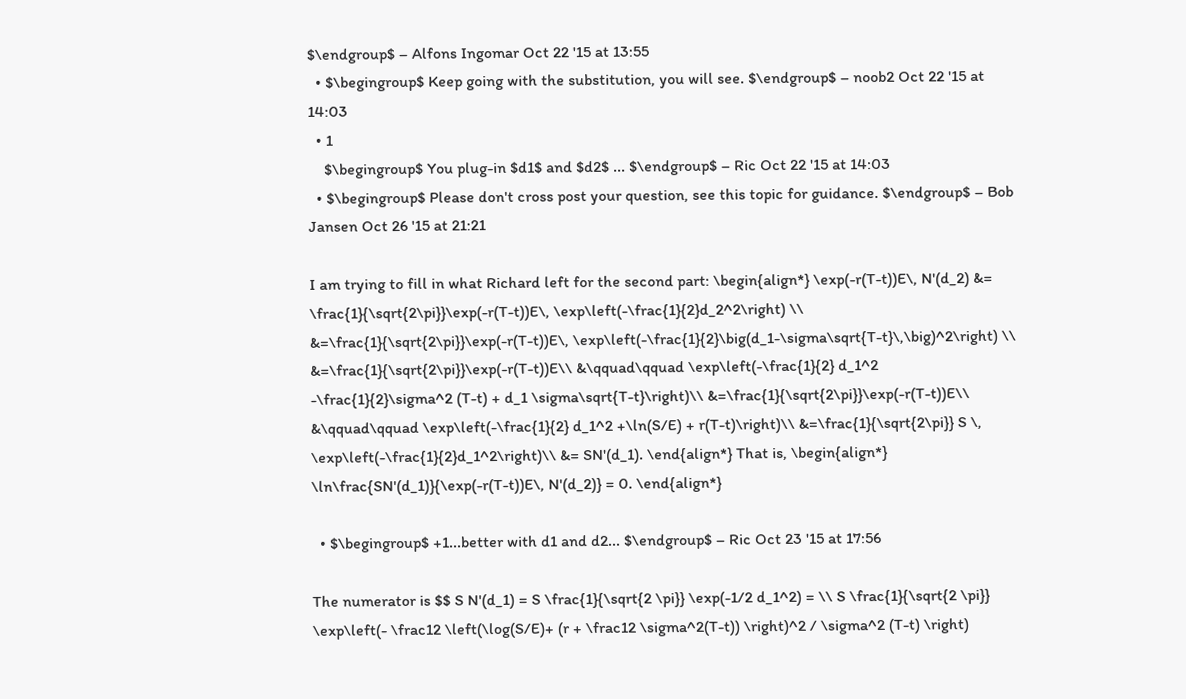$\endgroup$ – Alfons Ingomar Oct 22 '15 at 13:55
  • $\begingroup$ Keep going with the substitution, you will see. $\endgroup$ – noob2 Oct 22 '15 at 14:03
  • 1
    $\begingroup$ You plug-in $d1$ and $d2$ ... $\endgroup$ – Ric Oct 22 '15 at 14:03
  • $\begingroup$ Please don't cross post your question, see this topic for guidance. $\endgroup$ – Bob Jansen Oct 26 '15 at 21:21

I am trying to fill in what Richard left for the second part: \begin{align*} \exp(-r(T-t))E\, N'(d_2) &= \frac{1}{\sqrt{2\pi}}\exp(-r(T-t))E\, \exp\left(-\frac{1}{2}d_2^2\right) \\ &=\frac{1}{\sqrt{2\pi}}\exp(-r(T-t))E\, \exp\left(-\frac{1}{2}\big(d_1-\sigma\sqrt{T-t}\,\big)^2\right) \\ &=\frac{1}{\sqrt{2\pi}}\exp(-r(T-t))E\\ &\qquad\qquad \exp\left(-\frac{1}{2} d_1^2 -\frac{1}{2}\sigma^2 (T-t) + d_1 \sigma\sqrt{T-t}\right)\\ &=\frac{1}{\sqrt{2\pi}}\exp(-r(T-t))E\\ &\qquad\qquad \exp\left(-\frac{1}{2} d_1^2 +\ln(S/E) + r(T-t)\right)\\ &=\frac{1}{\sqrt{2\pi}} S \, \exp\left(-\frac{1}{2}d_1^2\right)\\ &= SN'(d_1). \end{align*} That is, \begin{align*} \ln\frac{SN'(d_1)}{\exp(-r(T-t))E\, N'(d_2)} = 0. \end{align*}

  • $\begingroup$ +1...better with d1 and d2... $\endgroup$ – Ric Oct 23 '15 at 17:56

The numerator is $$ S N'(d_1) = S \frac{1}{\sqrt{2 \pi}} \exp(-1/2 d_1^2) = \\ S \frac{1}{\sqrt{2 \pi}} \exp\left(- \frac12 \left(\log(S/E)+ (r + \frac12 \sigma^2(T-t)) \right)^2 / \sigma^2 (T-t) \right)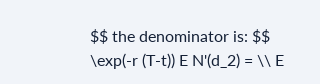$$ the denominator is: $$ \exp(-r (T-t)) E N'(d_2) = \\ E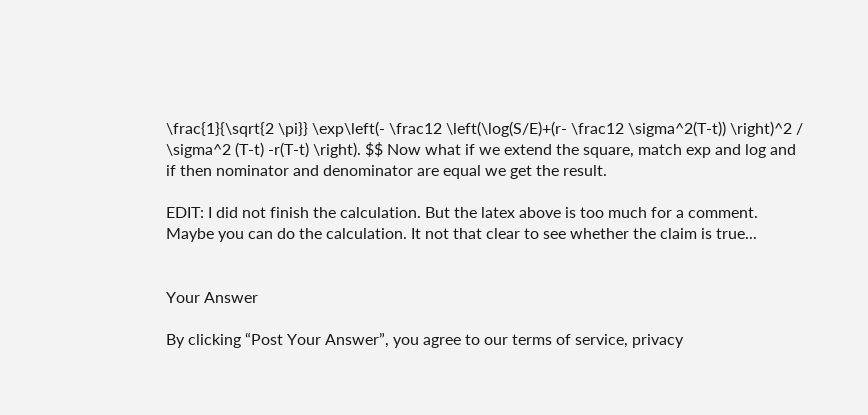\frac{1}{\sqrt{2 \pi}} \exp\left(- \frac12 \left(\log(S/E)+(r- \frac12 \sigma^2(T-t)) \right)^2 / \sigma^2 (T-t) -r(T-t) \right). $$ Now what if we extend the square, match exp and log and if then nominator and denominator are equal we get the result.

EDIT: I did not finish the calculation. But the latex above is too much for a comment. Maybe you can do the calculation. It not that clear to see whether the claim is true...


Your Answer

By clicking “Post Your Answer”, you agree to our terms of service, privacy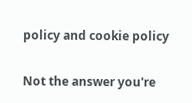policy and cookie policy

Not the answer you're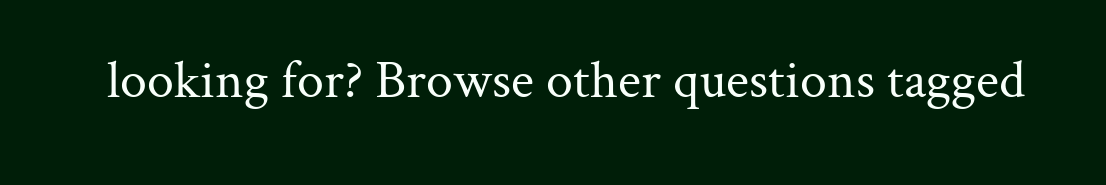looking for? Browse other questions tagged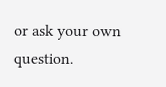or ask your own question.